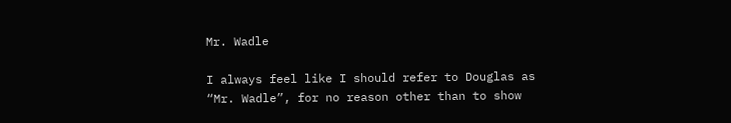Mr. Wadle

I always feel like I should refer to Douglas as “Mr. Wadle”, for no reason other than to show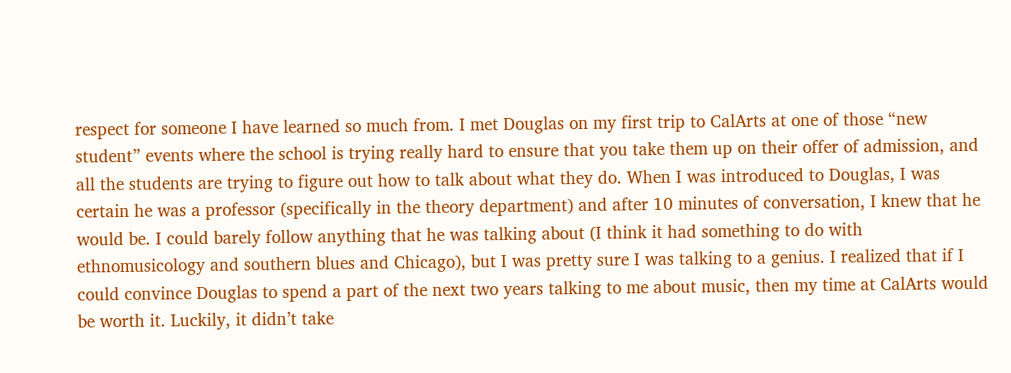respect for someone I have learned so much from. I met Douglas on my first trip to CalArts at one of those “new student” events where the school is trying really hard to ensure that you take them up on their offer of admission, and all the students are trying to figure out how to talk about what they do. When I was introduced to Douglas, I was certain he was a professor (specifically in the theory department) and after 10 minutes of conversation, I knew that he would be. I could barely follow anything that he was talking about (I think it had something to do with ethnomusicology and southern blues and Chicago), but I was pretty sure I was talking to a genius. I realized that if I could convince Douglas to spend a part of the next two years talking to me about music, then my time at CalArts would be worth it. Luckily, it didn’t take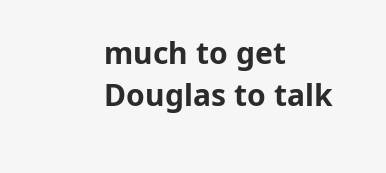much to get Douglas to talk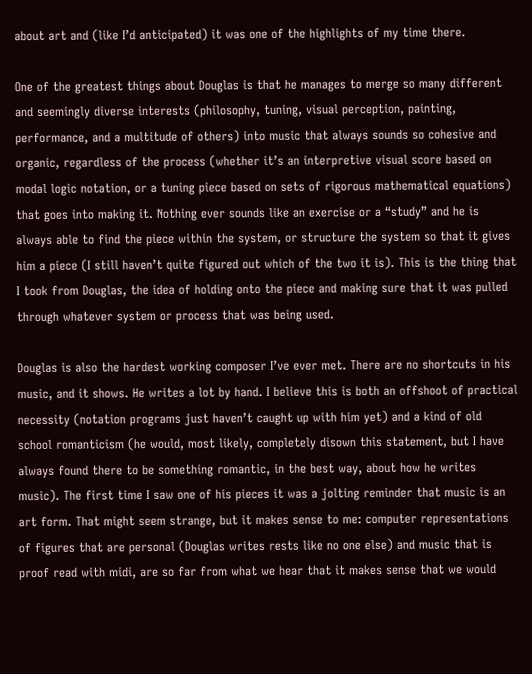about art and (like I’d anticipated) it was one of the highlights of my time there.

One of the greatest things about Douglas is that he manages to merge so many different and seemingly diverse interests (philosophy, tuning, visual perception, painting, performance, and a multitude of others) into music that always sounds so cohesive and organic, regardless of the process (whether it’s an interpretive visual score based on modal logic notation, or a tuning piece based on sets of rigorous mathematical equations) that goes into making it. Nothing ever sounds like an exercise or a “study” and he is always able to find the piece within the system, or structure the system so that it gives him a piece (I still haven’t quite figured out which of the two it is). This is the thing that I took from Douglas, the idea of holding onto the piece and making sure that it was pulled through whatever system or process that was being used.

Douglas is also the hardest working composer I’ve ever met. There are no shortcuts in his music, and it shows. He writes a lot by hand. I believe this is both an offshoot of practical necessity (notation programs just haven’t caught up with him yet) and a kind of old school romanticism (he would, most likely, completely disown this statement, but I have always found there to be something romantic, in the best way, about how he writes music). The first time I saw one of his pieces it was a jolting reminder that music is an art form. That might seem strange, but it makes sense to me: computer representations of figures that are personal (Douglas writes rests like no one else) and music that is proof read with midi, are so far from what we hear that it makes sense that we would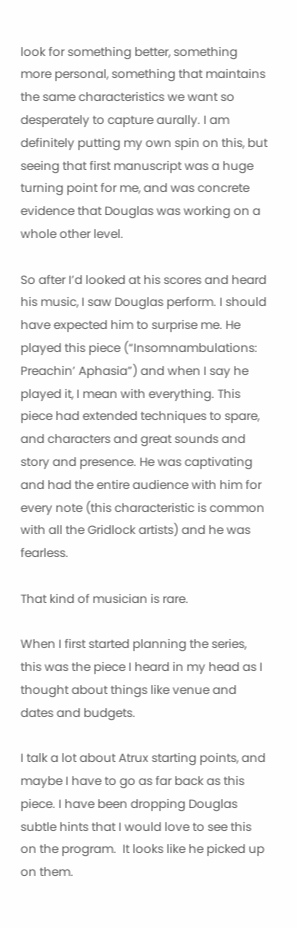look for something better, something more personal, something that maintains the same characteristics we want so desperately to capture aurally. I am definitely putting my own spin on this, but seeing that first manuscript was a huge turning point for me, and was concrete evidence that Douglas was working on a whole other level.

So after I’d looked at his scores and heard his music, I saw Douglas perform. I should have expected him to surprise me. He played this piece (“Insomnambulations: Preachin’ Aphasia”) and when I say he played it, I mean with everything. This piece had extended techniques to spare, and characters and great sounds and story and presence. He was captivating and had the entire audience with him for every note (this characteristic is common with all the Gridlock artists) and he was fearless.

That kind of musician is rare.

When I first started planning the series, this was the piece I heard in my head as I thought about things like venue and dates and budgets.

I talk a lot about Atrux starting points, and maybe I have to go as far back as this piece. I have been dropping Douglas subtle hints that I would love to see this on the program.  It looks like he picked up on them.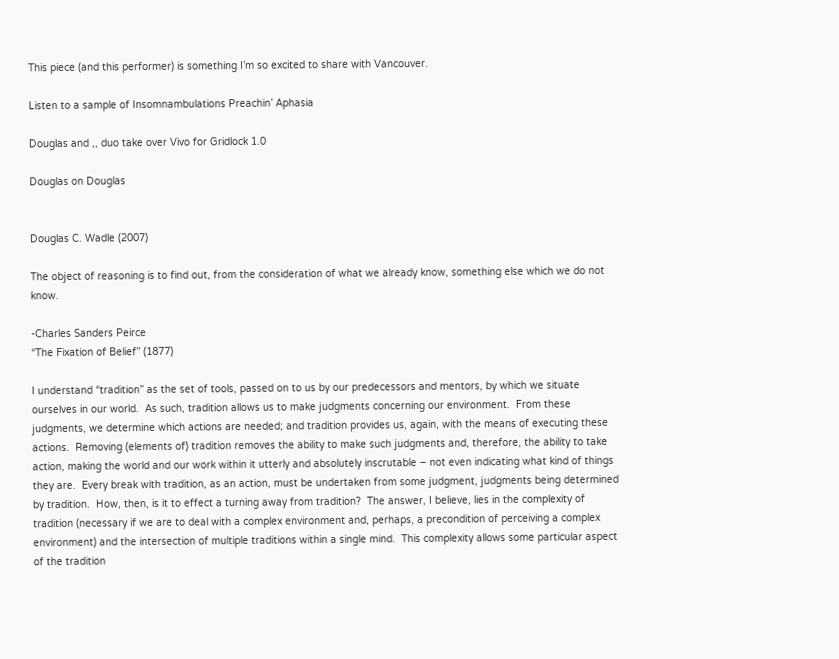This piece (and this performer) is something I’m so excited to share with Vancouver.

Listen to a sample of Insomnambulations Preachin’ Aphasia

Douglas and ,, duo take over Vivo for Gridlock 1.0

Douglas on Douglas


Douglas C. Wadle (2007)

The object of reasoning is to find out, from the consideration of what we already know, something else which we do not know.

-Charles Sanders Peirce
“The Fixation of Belief” (1877)

I understand “tradition” as the set of tools, passed on to us by our predecessors and mentors, by which we situate ourselves in our world.  As such, tradition allows us to make judgments concerning our environment.  From these judgments, we determine which actions are needed; and tradition provides us, again, with the means of executing these actions.  Removing (elements of) tradition removes the ability to make such judgments and, therefore, the ability to take action, making the world and our work within it utterly and absolutely inscrutable – not even indicating what kind of things they are.  Every break with tradition, as an action, must be undertaken from some judgment, judgments being determined by tradition.  How, then, is it to effect a turning away from tradition?  The answer, I believe, lies in the complexity of tradition (necessary if we are to deal with a complex environment and, perhaps, a precondition of perceiving a complex environment) and the intersection of multiple traditions within a single mind.  This complexity allows some particular aspect of the tradition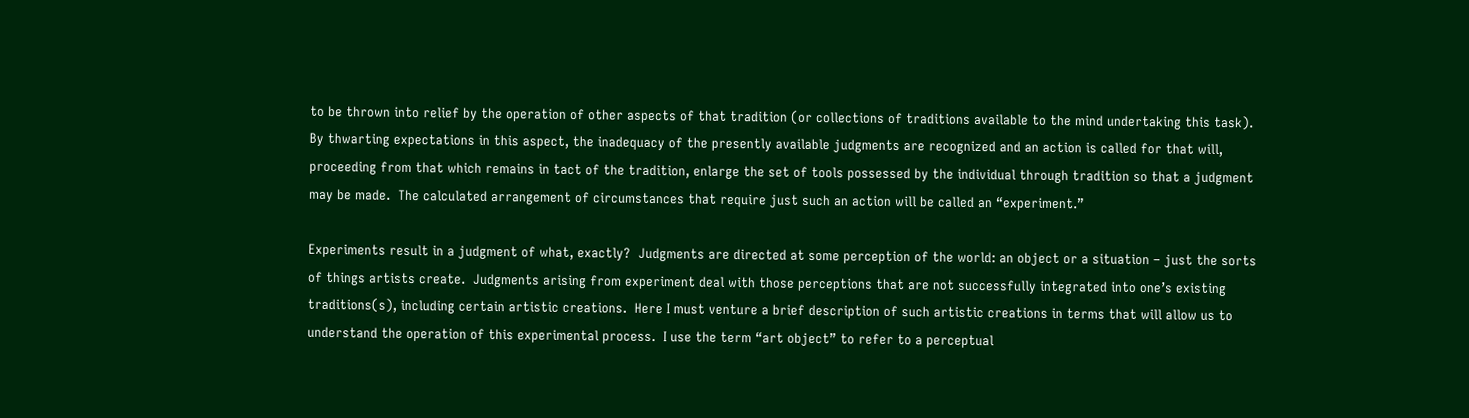to be thrown into relief by the operation of other aspects of that tradition (or collections of traditions available to the mind undertaking this task).  By thwarting expectations in this aspect, the inadequacy of the presently available judgments are recognized and an action is called for that will, proceeding from that which remains in tact of the tradition, enlarge the set of tools possessed by the individual through tradition so that a judgment may be made.  The calculated arrangement of circumstances that require just such an action will be called an “experiment.”

Experiments result in a judgment of what, exactly?  Judgments are directed at some perception of the world: an object or a situation – just the sorts of things artists create.  Judgments arising from experiment deal with those perceptions that are not successfully integrated into one’s existing traditions(s), including certain artistic creations.  Here I must venture a brief description of such artistic creations in terms that will allow us to understand the operation of this experimental process.  I use the term “art object” to refer to a perceptual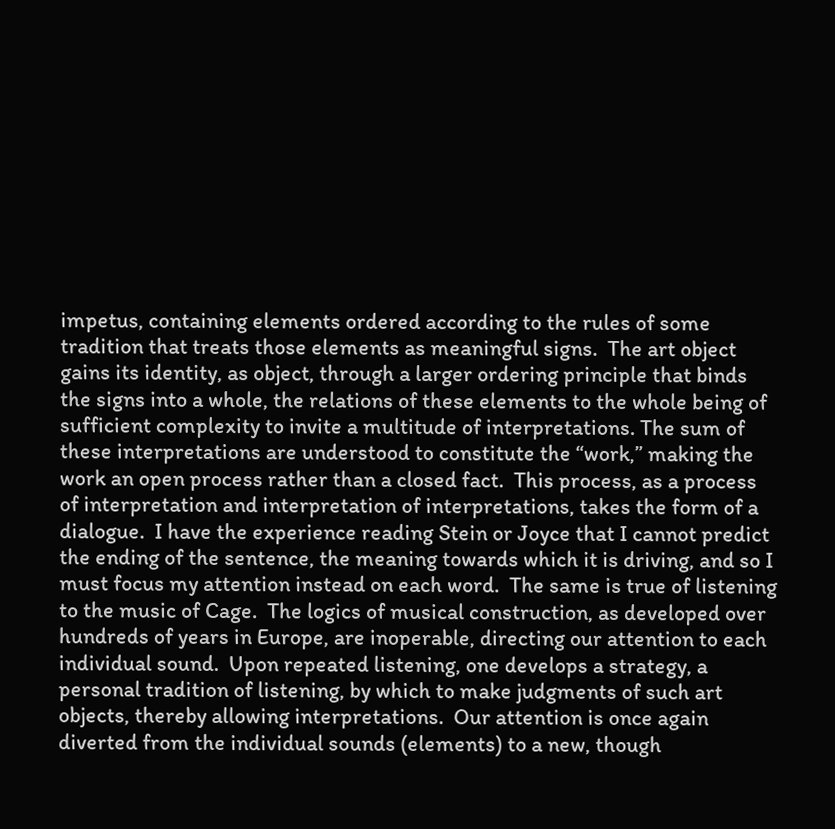impetus, containing elements ordered according to the rules of some tradition that treats those elements as meaningful signs.  The art object gains its identity, as object, through a larger ordering principle that binds the signs into a whole, the relations of these elements to the whole being of sufficient complexity to invite a multitude of interpretations. The sum of these interpretations are understood to constitute the “work,” making the work an open process rather than a closed fact.  This process, as a process of interpretation and interpretation of interpretations, takes the form of a dialogue.  I have the experience reading Stein or Joyce that I cannot predict the ending of the sentence, the meaning towards which it is driving, and so I must focus my attention instead on each word.  The same is true of listening to the music of Cage.  The logics of musical construction, as developed over hundreds of years in Europe, are inoperable, directing our attention to each individual sound.  Upon repeated listening, one develops a strategy, a personal tradition of listening, by which to make judgments of such art objects, thereby allowing interpretations.  Our attention is once again diverted from the individual sounds (elements) to a new, though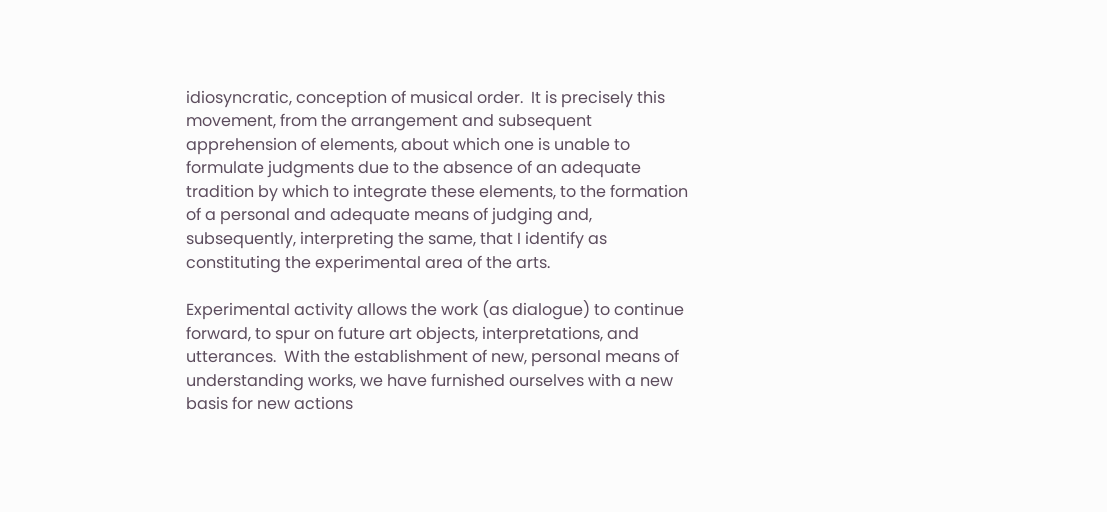idiosyncratic, conception of musical order.  It is precisely this movement, from the arrangement and subsequent apprehension of elements, about which one is unable to formulate judgments due to the absence of an adequate tradition by which to integrate these elements, to the formation of a personal and adequate means of judging and, subsequently, interpreting the same, that I identify as constituting the experimental area of the arts.

Experimental activity allows the work (as dialogue) to continue forward, to spur on future art objects, interpretations, and utterances.  With the establishment of new, personal means of understanding works, we have furnished ourselves with a new basis for new actions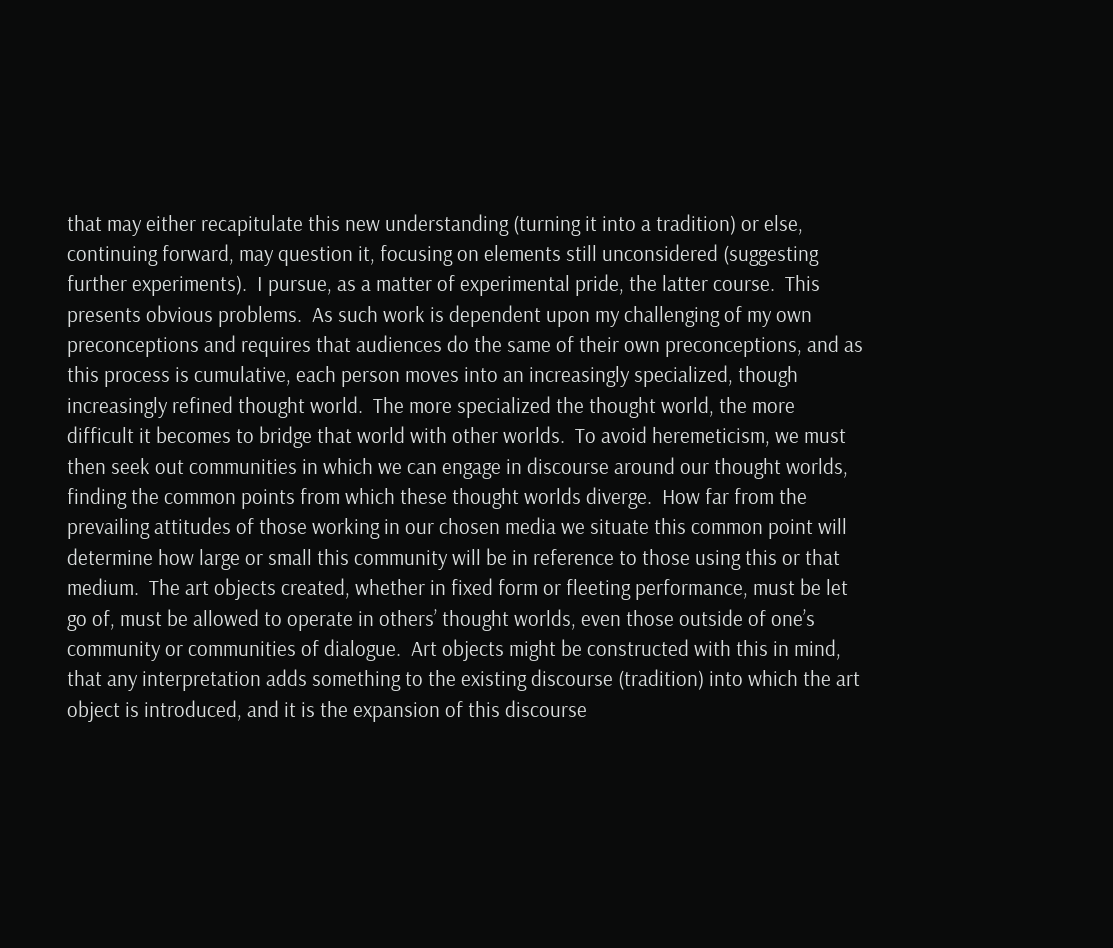that may either recapitulate this new understanding (turning it into a tradition) or else, continuing forward, may question it, focusing on elements still unconsidered (suggesting further experiments).  I pursue, as a matter of experimental pride, the latter course.  This presents obvious problems.  As such work is dependent upon my challenging of my own preconceptions and requires that audiences do the same of their own preconceptions, and as this process is cumulative, each person moves into an increasingly specialized, though increasingly refined thought world.  The more specialized the thought world, the more difficult it becomes to bridge that world with other worlds.  To avoid heremeticism, we must then seek out communities in which we can engage in discourse around our thought worlds, finding the common points from which these thought worlds diverge.  How far from the prevailing attitudes of those working in our chosen media we situate this common point will determine how large or small this community will be in reference to those using this or that medium.  The art objects created, whether in fixed form or fleeting performance, must be let go of, must be allowed to operate in others’ thought worlds, even those outside of one’s community or communities of dialogue.  Art objects might be constructed with this in mind, that any interpretation adds something to the existing discourse (tradition) into which the art object is introduced, and it is the expansion of this discourse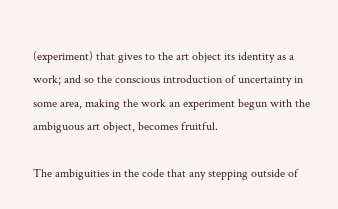(experiment) that gives to the art object its identity as a work; and so the conscious introduction of uncertainty in some area, making the work an experiment begun with the ambiguous art object, becomes fruitful.

The ambiguities in the code that any stepping outside of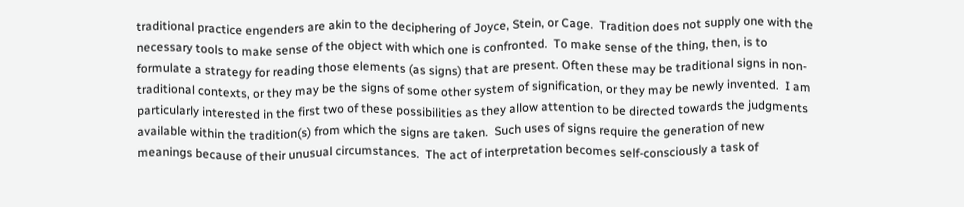traditional practice engenders are akin to the deciphering of Joyce, Stein, or Cage.  Tradition does not supply one with the necessary tools to make sense of the object with which one is confronted.  To make sense of the thing, then, is to formulate a strategy for reading those elements (as signs) that are present. Often these may be traditional signs in non-traditional contexts, or they may be the signs of some other system of signification, or they may be newly invented.  I am particularly interested in the first two of these possibilities as they allow attention to be directed towards the judgments available within the tradition(s) from which the signs are taken.  Such uses of signs require the generation of new meanings because of their unusual circumstances.  The act of interpretation becomes self-consciously a task of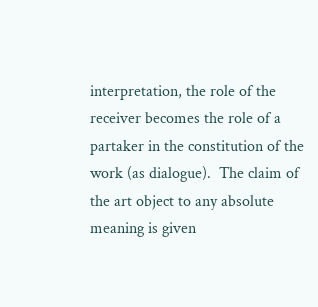interpretation, the role of the receiver becomes the role of a partaker in the constitution of the work (as dialogue).  The claim of the art object to any absolute meaning is given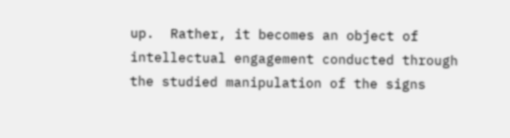up.  Rather, it becomes an object of intellectual engagement conducted through the studied manipulation of the signs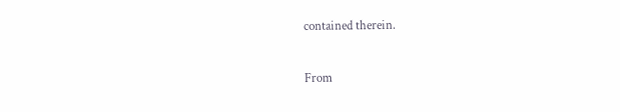contained therein.

From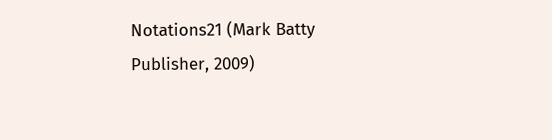Notations21 (Mark Batty Publisher, 2009)